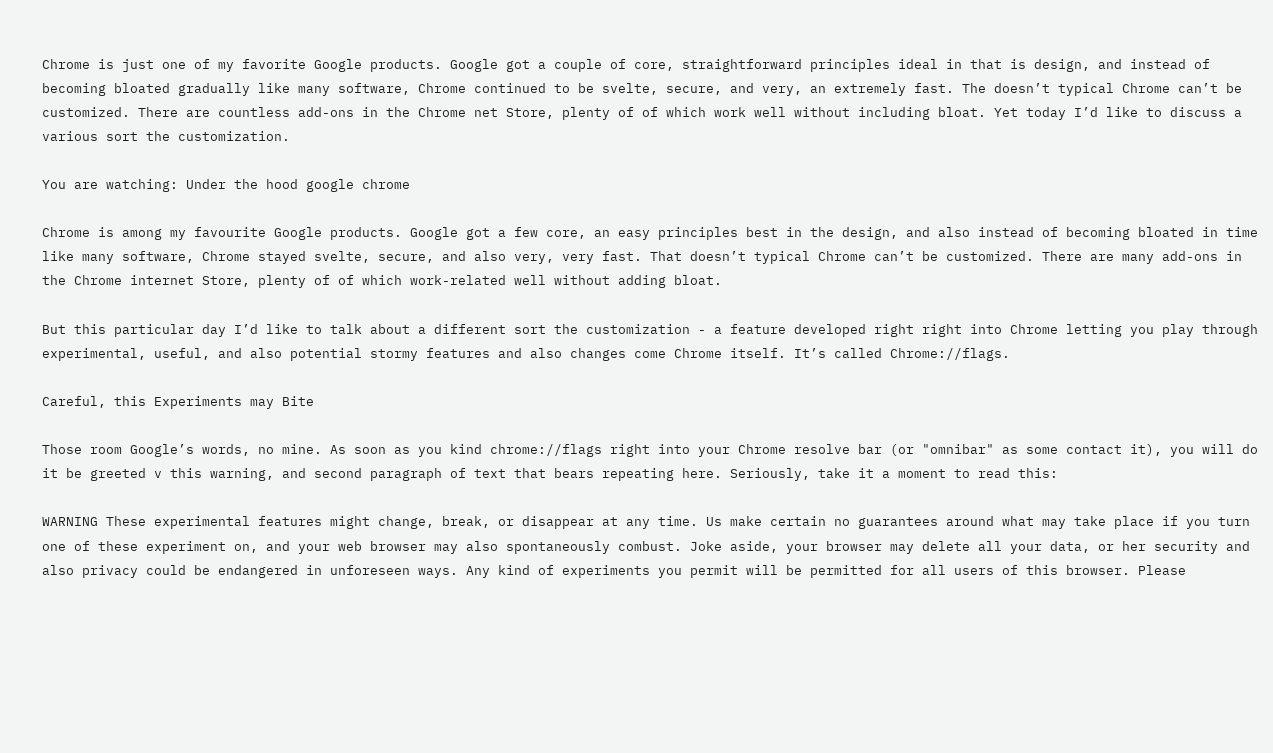Chrome is just one of my favorite Google products. Google got a couple of core, straightforward principles ideal in that is design, and instead of becoming bloated gradually like many software, Chrome continued to be svelte, secure, and very, an extremely fast. The doesn’t typical Chrome can’t be customized. There are countless add-ons in the Chrome net Store, plenty of of which work well without including bloat. Yet today I’d like to discuss a various sort the customization.

You are watching: Under the hood google chrome

Chrome is among my favourite Google products. Google got a few core, an easy principles best in the design, and also instead of becoming bloated in time like many software, Chrome stayed svelte, secure, and also very, very fast. That doesn’t typical Chrome can’t be customized. There are many add-ons in the Chrome internet Store, plenty of of which work-related well without adding bloat.

But this particular day I’d like to talk about a different sort the customization - a feature developed right right into Chrome letting you play through experimental, useful, and also potential stormy features and also changes come Chrome itself. It’s called Chrome://flags.

Careful, this Experiments may Bite

Those room Google’s words, no mine. As soon as you kind chrome://flags right into your Chrome resolve bar (or "omnibar" as some contact it), you will do it be greeted v this warning, and second paragraph of text that bears repeating here. Seriously, take it a moment to read this:

WARNING These experimental features might change, break, or disappear at any time. Us make certain no guarantees around what may take place if you turn one of these experiment on, and your web browser may also spontaneously combust. Joke aside, your browser may delete all your data, or her security and also privacy could be endangered in unforeseen ways. Any kind of experiments you permit will be permitted for all users of this browser. Please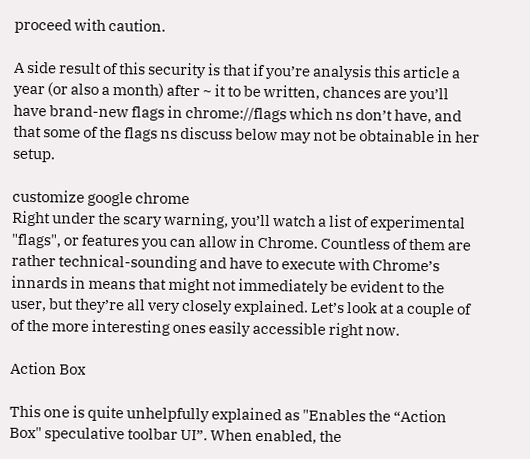proceed with caution.

A side result of this security is that if you’re analysis this article a year (or also a month) after ~ it to be written, chances are you’ll have brand-new flags in chrome://flags which ns don’t have, and that some of the flags ns discuss below may not be obtainable in her setup.

customize google chrome
Right under the scary warning, you’ll watch a list of experimental "flags", or features you can allow in Chrome. Countless of them are rather technical-sounding and have to execute with Chrome’s innards in means that might not immediately be evident to the user, but they’re all very closely explained. Let’s look at a couple of of the more interesting ones easily accessible right now.

Action Box

This one is quite unhelpfully explained as "Enables the “Action Box" speculative toolbar UI”. When enabled, the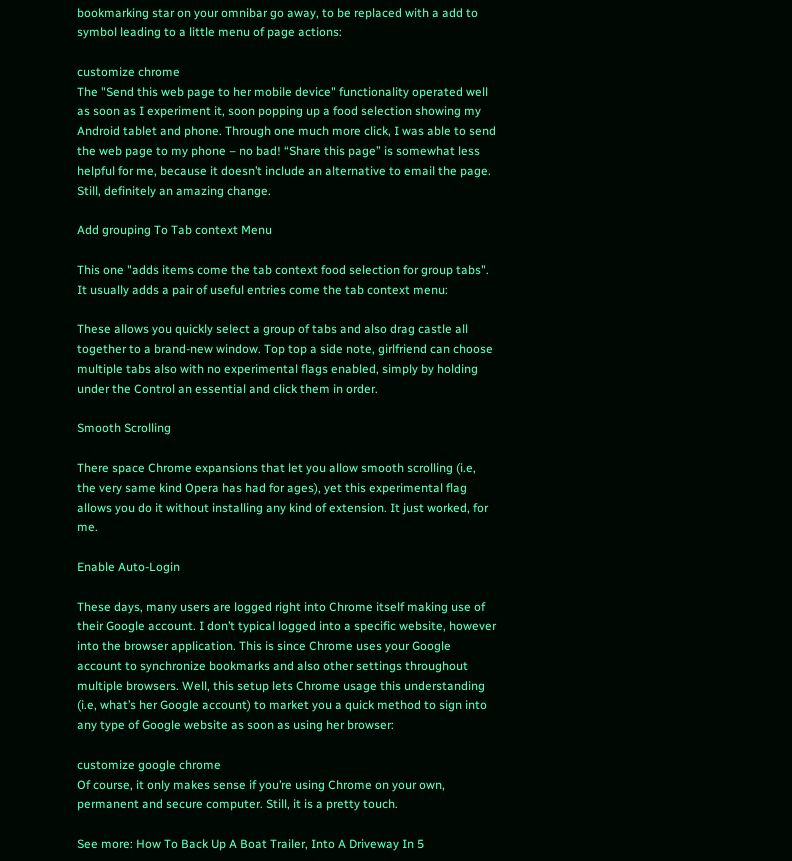bookmarking star on your omnibar go away, to be replaced with a add to symbol leading to a little menu of page actions:

customize chrome
The "Send this web page to her mobile device" functionality operated well as soon as I experiment it, soon popping up a food selection showing my Android tablet and phone. Through one much more click, I was able to send the web page to my phone – no bad! “Share this page” is somewhat less helpful for me, because it doesn’t include an alternative to email the page. Still, definitely an amazing change.

Add grouping To Tab context Menu

This one "adds items come the tab context food selection for group tabs". It usually adds a pair of useful entries come the tab context menu:

These allows you quickly select a group of tabs and also drag castle all together to a brand-new window. Top top a side note, girlfriend can choose multiple tabs also with no experimental flags enabled, simply by holding under the Control an essential and click them in order.

Smooth Scrolling

There space Chrome expansions that let you allow smooth scrolling (i.e, the very same kind Opera has had for ages), yet this experimental flag allows you do it without installing any kind of extension. It just worked, for me.

Enable Auto-Login

These days, many users are logged right into Chrome itself making use of their Google account. I don’t typical logged into a specific website, however into the browser application. This is since Chrome uses your Google account to synchronize bookmarks and also other settings throughout multiple browsers. Well, this setup lets Chrome usage this understanding (i.e, what’s her Google account) to market you a quick method to sign into any type of Google website as soon as using her browser:

customize google chrome
Of course, it only makes sense if you’re using Chrome on your own, permanent and secure computer. Still, it is a pretty touch.

See more: How To Back Up A Boat Trailer, Into A Driveway In 5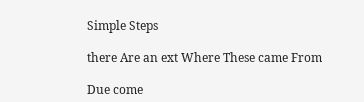Simple Steps

there Are an ext Where These came From

Due come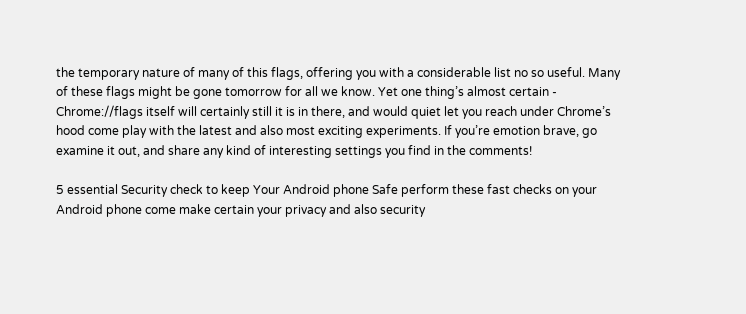the temporary nature of many of this flags, offering you with a considerable list no so useful. Many of these flags might be gone tomorrow for all we know. Yet one thing’s almost certain - Chrome://flags itself will certainly still it is in there, and would quiet let you reach under Chrome’s hood come play with the latest and also most exciting experiments. If you’re emotion brave, go examine it out, and share any kind of interesting settings you find in the comments!

5 essential Security check to keep Your Android phone Safe perform these fast checks on your Android phone come make certain your privacy and also security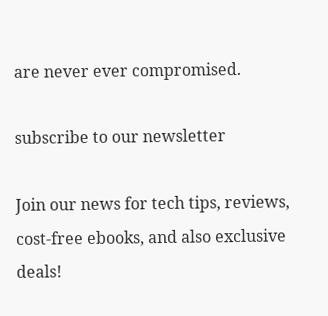are never ever compromised.

subscribe to our newsletter

Join our news for tech tips, reviews, cost-free ebooks, and also exclusive deals!